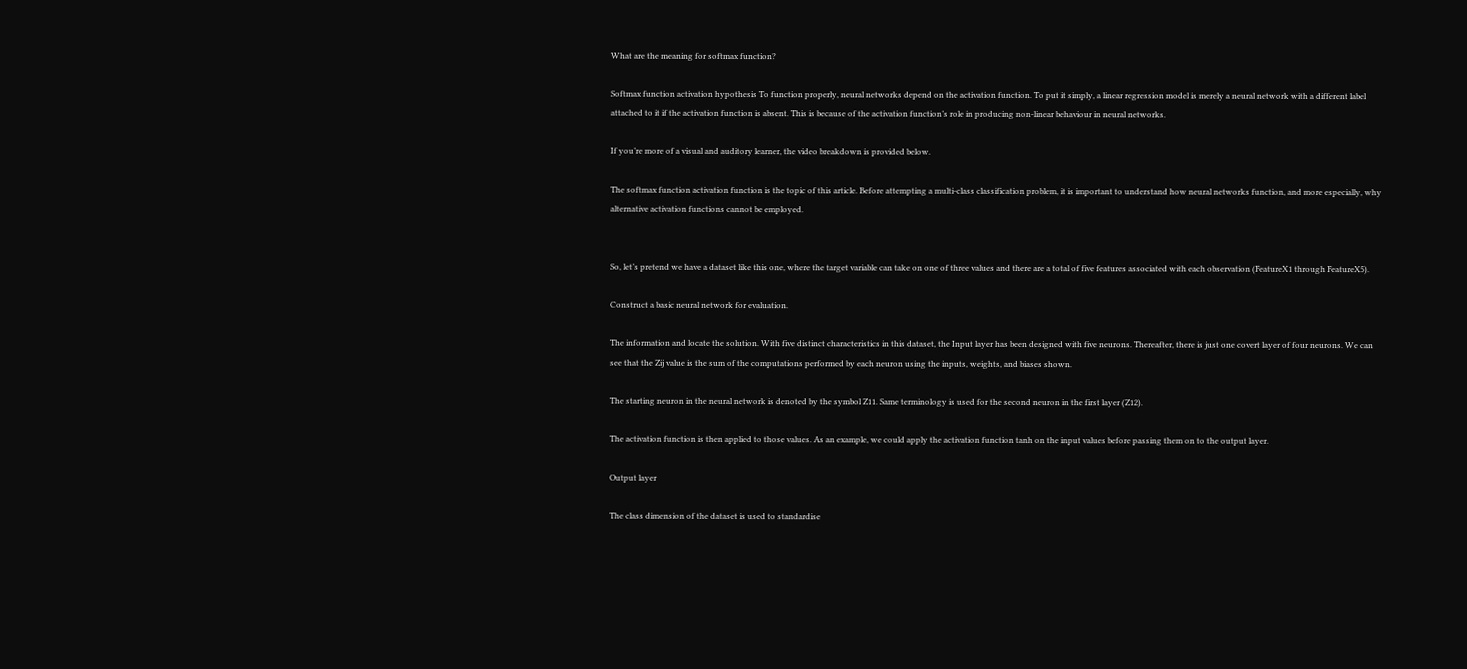What are the meaning for softmax function?

Softmax function activation hypothesis To function properly, neural networks depend on the activation function. To put it simply, a linear regression model is merely a neural network with a different label attached to it if the activation function is absent. This is because of the activation function’s role in producing non-linear behaviour in neural networks.

If you’re more of a visual and auditory learner, the video breakdown is provided below.

The softmax function activation function is the topic of this article. Before attempting a multi-class classification problem, it is important to understand how neural networks function, and more especially, why alternative activation functions cannot be employed.


So, let’s pretend we have a dataset like this one, where the target variable can take on one of three values and there are a total of five features associated with each observation (FeatureX1 through FeatureX5).

Construct a basic neural network for evaluation.

The information and locate the solution. With five distinct characteristics in this dataset, the Input layer has been designed with five neurons. Thereafter, there is just one covert layer of four neurons. We can see that the Zij value is the sum of the computations performed by each neuron using the inputs, weights, and biases shown.

The starting neuron in the neural network is denoted by the symbol Z11. Same terminology is used for the second neuron in the first layer (Z12).

The activation function is then applied to those values. As an example, we could apply the activation function tanh on the input values before passing them on to the output layer.

Output layer

The class dimension of the dataset is used to standardise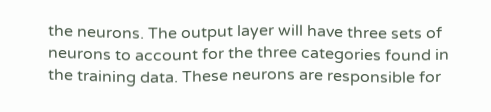the neurons. The output layer will have three sets of neurons to account for the three categories found in the training data. These neurons are responsible for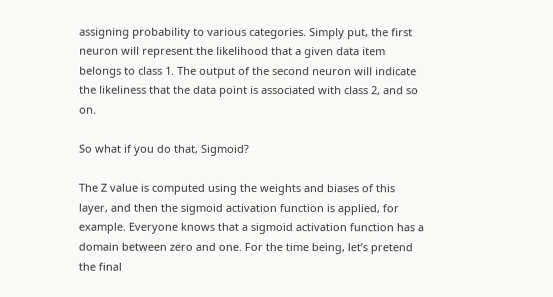assigning probability to various categories. Simply put, the first neuron will represent the likelihood that a given data item belongs to class 1. The output of the second neuron will indicate the likeliness that the data point is associated with class 2, and so on.

So what if you do that, Sigmoid?

The Z value is computed using the weights and biases of this layer, and then the sigmoid activation function is applied, for example. Everyone knows that a sigmoid activation function has a domain between zero and one. For the time being, let’s pretend the final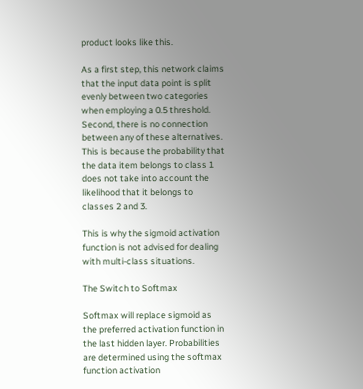product looks like this.

As a first step, this network claims that the input data point is split evenly between two categories when employing a 0.5 threshold. Second, there is no connection between any of these alternatives. This is because the probability that the data item belongs to class 1 does not take into account the likelihood that it belongs to classes 2 and 3.

This is why the sigmoid activation function is not advised for dealing with multi-class situations.

The Switch to Softmax

Softmax will replace sigmoid as the preferred activation function in the last hidden layer. Probabilities are determined using the softmax function activation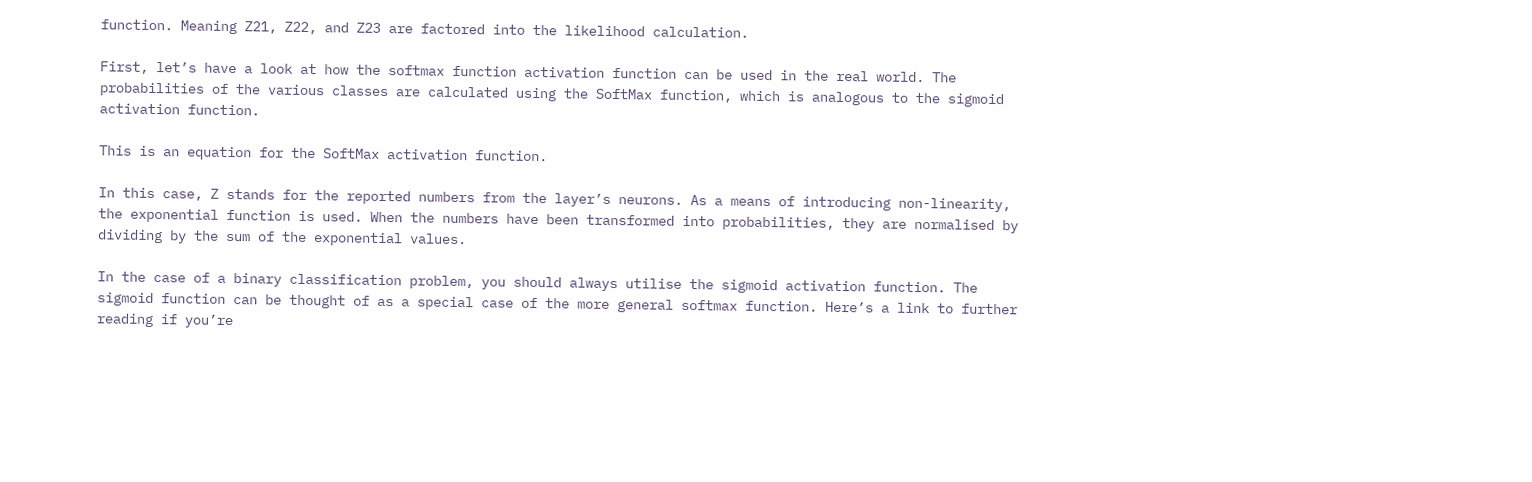function. Meaning Z21, Z22, and Z23 are factored into the likelihood calculation.

First, let’s have a look at how the softmax function activation function can be used in the real world. The probabilities of the various classes are calculated using the SoftMax function, which is analogous to the sigmoid activation function.

This is an equation for the SoftMax activation function.

In this case, Z stands for the reported numbers from the layer’s neurons. As a means of introducing non-linearity, the exponential function is used. When the numbers have been transformed into probabilities, they are normalised by dividing by the sum of the exponential values.

In the case of a binary classification problem, you should always utilise the sigmoid activation function. The sigmoid function can be thought of as a special case of the more general softmax function. Here’s a link to further reading if you’re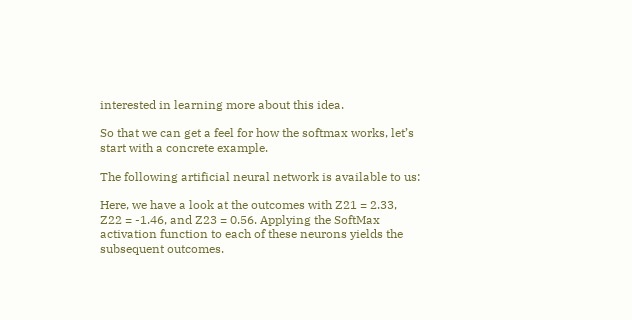interested in learning more about this idea.

So that we can get a feel for how the softmax works, let’s start with a concrete example.

The following artificial neural network is available to us:

Here, we have a look at the outcomes with Z21 = 2.33, Z22 = -1.46, and Z23 = 0.56. Applying the SoftMax activation function to each of these neurons yields the subsequent outcomes.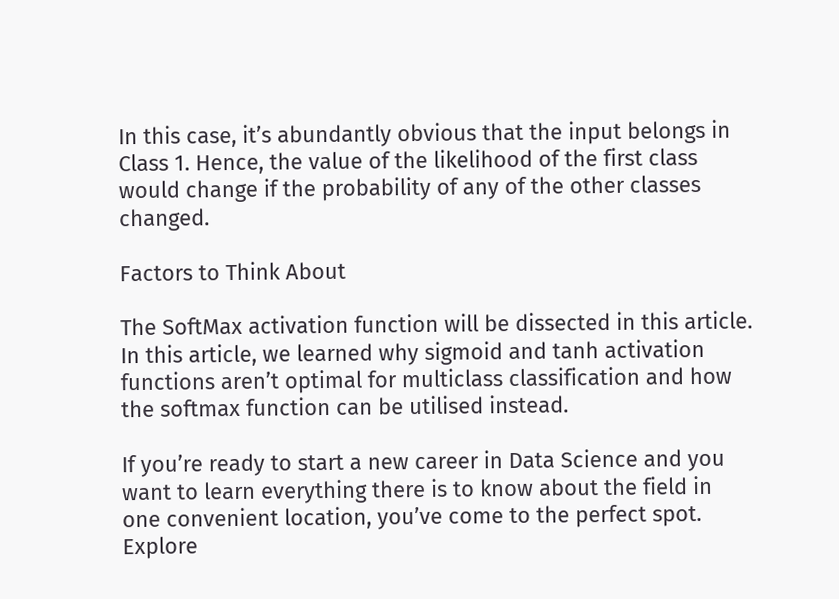In this case, it’s abundantly obvious that the input belongs in Class 1. Hence, the value of the likelihood of the first class would change if the probability of any of the other classes changed.

Factors to Think About

The SoftMax activation function will be dissected in this article. In this article, we learned why sigmoid and tanh activation functions aren’t optimal for multiclass classification and how the softmax function can be utilised instead.

If you’re ready to start a new career in Data Science and you want to learn everything there is to know about the field in one convenient location, you’ve come to the perfect spot. Explore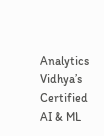Analytics Vidhya’s Certified AI & ML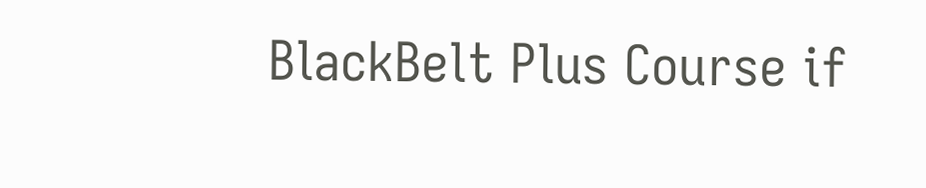BlackBelt Plus Course if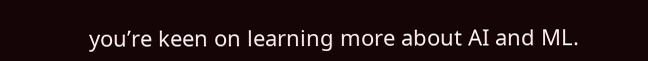you’re keen on learning more about AI and ML.